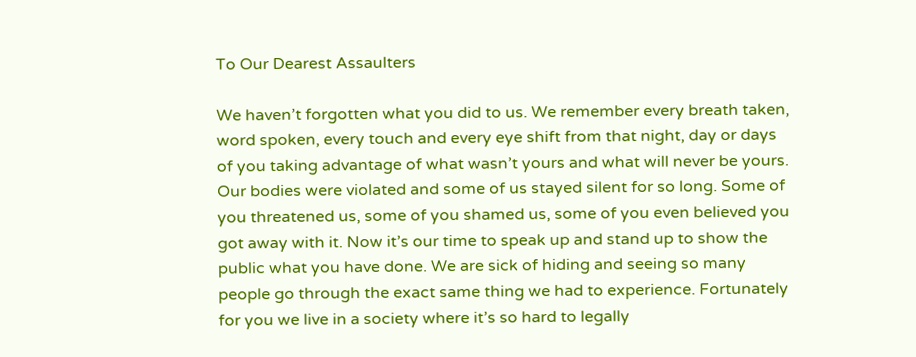To Our Dearest Assaulters

We haven’t forgotten what you did to us. We remember every breath taken, word spoken, every touch and every eye shift from that night, day or days of you taking advantage of what wasn’t yours and what will never be yours. Our bodies were violated and some of us stayed silent for so long. Some of you threatened us, some of you shamed us, some of you even believed you got away with it. Now it’s our time to speak up and stand up to show the public what you have done. We are sick of hiding and seeing so many people go through the exact same thing we had to experience. Fortunately for you we live in a society where it’s so hard to legally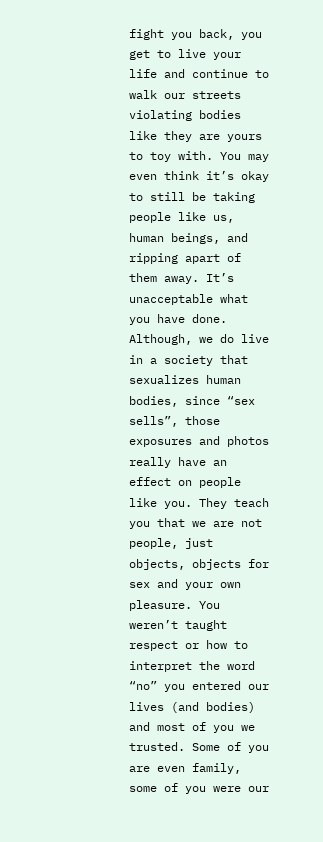fight you back, you get to live your life and continue to walk our streets violating bodies like they are yours to toy with. You may even think it’s okay to still be taking people like us, human beings, and ripping apart of them away. It’s unacceptable what you have done. Although, we do live in a society that sexualizes human bodies, since “sex sells”, those exposures and photos really have an effect on people like you. They teach you that we are not people, just objects, objects for sex and your own pleasure. You weren’t taught respect or how to interpret the word “no” you entered our lives (and bodies) and most of you we trusted. Some of you are even family, some of you were our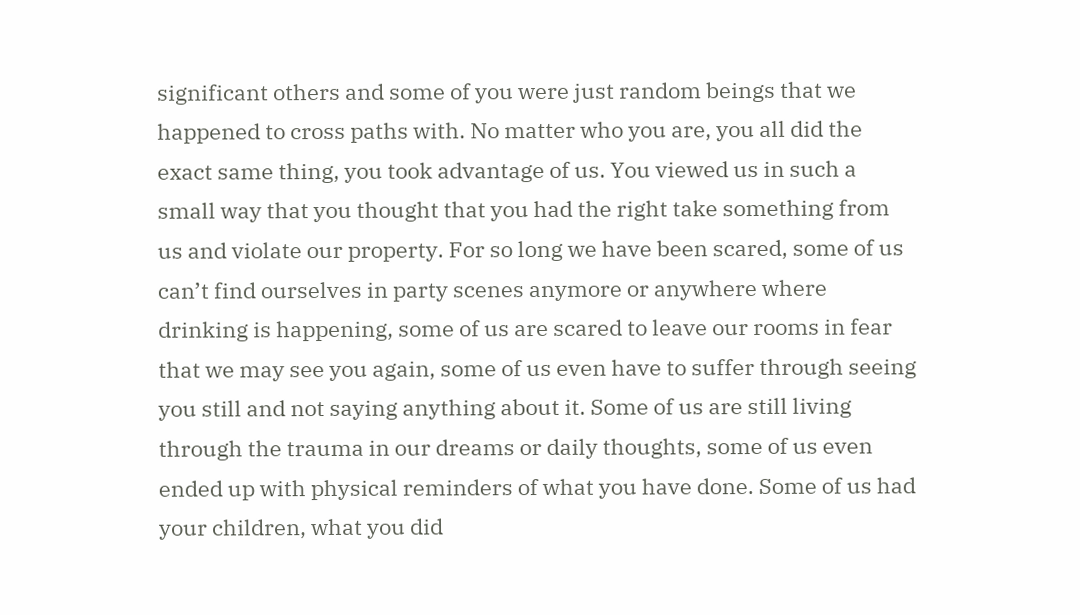significant others and some of you were just random beings that we happened to cross paths with. No matter who you are, you all did the exact same thing, you took advantage of us. You viewed us in such a small way that you thought that you had the right take something from us and violate our property. For so long we have been scared, some of us can’t find ourselves in party scenes anymore or anywhere where drinking is happening, some of us are scared to leave our rooms in fear that we may see you again, some of us even have to suffer through seeing you still and not saying anything about it. Some of us are still living through the trauma in our dreams or daily thoughts, some of us even ended up with physical reminders of what you have done. Some of us had your children, what you did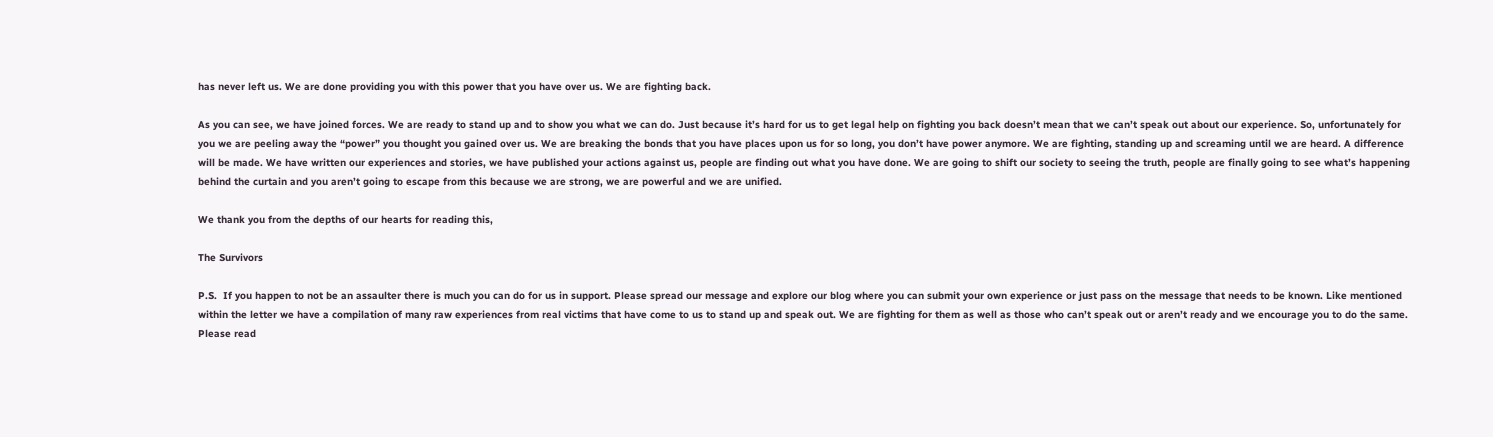has never left us. We are done providing you with this power that you have over us. We are fighting back.

As you can see, we have joined forces. We are ready to stand up and to show you what we can do. Just because it’s hard for us to get legal help on fighting you back doesn’t mean that we can’t speak out about our experience. So, unfortunately for you we are peeling away the “power” you thought you gained over us. We are breaking the bonds that you have places upon us for so long, you don’t have power anymore. We are fighting, standing up and screaming until we are heard. A difference will be made. We have written our experiences and stories, we have published your actions against us, people are finding out what you have done. We are going to shift our society to seeing the truth, people are finally going to see what’s happening behind the curtain and you aren’t going to escape from this because we are strong, we are powerful and we are unified.

We thank you from the depths of our hearts for reading this,

The Survivors

P.S.  If you happen to not be an assaulter there is much you can do for us in support. Please spread our message and explore our blog where you can submit your own experience or just pass on the message that needs to be known. Like mentioned within the letter we have a compilation of many raw experiences from real victims that have come to us to stand up and speak out. We are fighting for them as well as those who can’t speak out or aren’t ready and we encourage you to do the same. Please read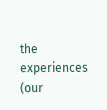the experiences (our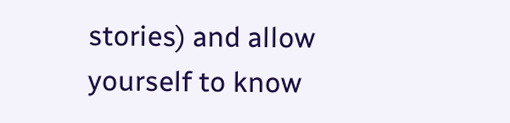stories) and allow yourself to know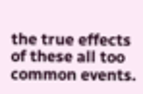the true effects of these all too common events.